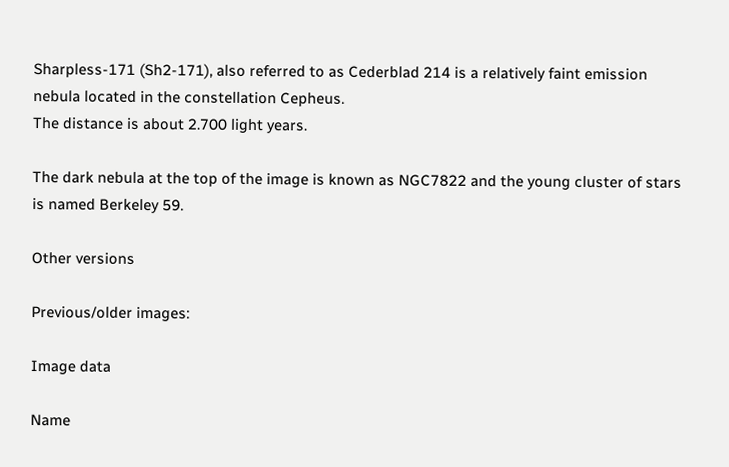Sharpless-171 (Sh2-171), also referred to as Cederblad 214 is a relatively faint emission nebula located in the constellation Cepheus.
The distance is about 2.700 light years.

The dark nebula at the top of the image is known as NGC7822 and the young cluster of stars is named Berkeley 59.

Other versions

Previous/older images:

Image data

Name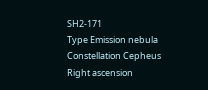SH2-171
Type Emission nebula
Constellation Cepheus
Right ascension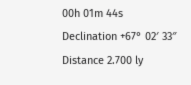00h 01m 44s
Declination +67° 02′ 33″
Distance 2.700 ly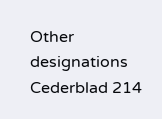Other designations Cederblad 214